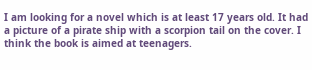I am looking for a novel which is at least 17 years old. It had a picture of a pirate ship with a scorpion tail on the cover. I think the book is aimed at teenagers.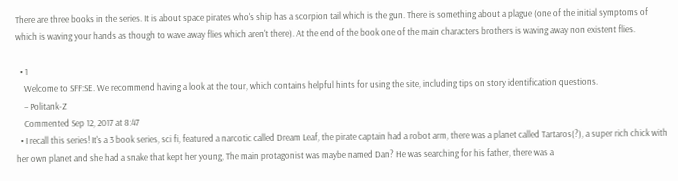There are three books in the series. It is about space pirates who's ship has a scorpion tail which is the gun. There is something about a plague (one of the initial symptoms of which is waving your hands as though to wave away flies which aren't there). At the end of the book one of the main characters brothers is waving away non existent flies.

  • 1
    Welcome to SFF:SE. We recommend having a look at the tour, which contains helpful hints for using the site, including tips on story identification questions.
    – Politank-Z
    Commented Sep 12, 2017 at 8:47
  • I recall this series! It's a 3 book series, sci fi, featured a narcotic called Dream Leaf, the pirate captain had a robot arm, there was a planet called Tartaros(?), a super rich chick with her own planet and she had a snake that kept her young, The main protagonist was maybe named Dan? He was searching for his father, there was a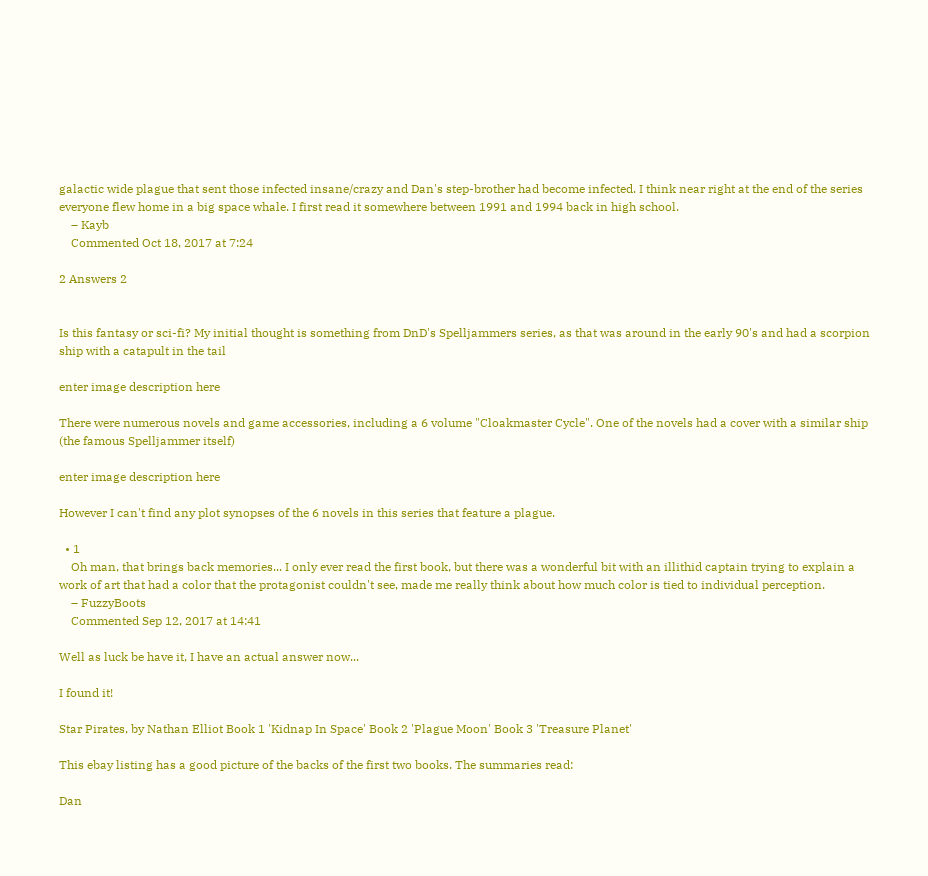galactic wide plague that sent those infected insane/crazy and Dan's step-brother had become infected. I think near right at the end of the series everyone flew home in a big space whale. I first read it somewhere between 1991 and 1994 back in high school.
    – Kayb
    Commented Oct 18, 2017 at 7:24

2 Answers 2


Is this fantasy or sci-fi? My initial thought is something from DnD's Spelljammers series, as that was around in the early 90's and had a scorpion ship with a catapult in the tail

enter image description here

There were numerous novels and game accessories, including a 6 volume "Cloakmaster Cycle". One of the novels had a cover with a similar ship (the famous Spelljammer itself)

enter image description here

However I can't find any plot synopses of the 6 novels in this series that feature a plague.

  • 1
    Oh man, that brings back memories... I only ever read the first book, but there was a wonderful bit with an illithid captain trying to explain a work of art that had a color that the protagonist couldn't see, made me really think about how much color is tied to individual perception.
    – FuzzyBoots
    Commented Sep 12, 2017 at 14:41

Well as luck be have it, I have an actual answer now...

I found it!

Star Pirates, by Nathan Elliot Book 1 'Kidnap In Space' Book 2 'Plague Moon' Book 3 'Treasure Planet'

This ebay listing has a good picture of the backs of the first two books. The summaries read:

Dan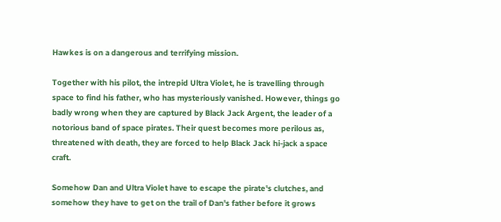Hawkes is on a dangerous and terrifying mission.

Together with his pilot, the intrepid Ultra Violet, he is travelling through space to find his father, who has mysteriously vanished. However, things go badly wrong when they are captured by Black Jack Argent, the leader of a notorious band of space pirates. Their quest becomes more perilous as, threatened with death, they are forced to help Black Jack hi-jack a space craft.

Somehow Dan and Ultra Violet have to escape the pirate's clutches, and somehow they have to get on the trail of Dan's father before it grows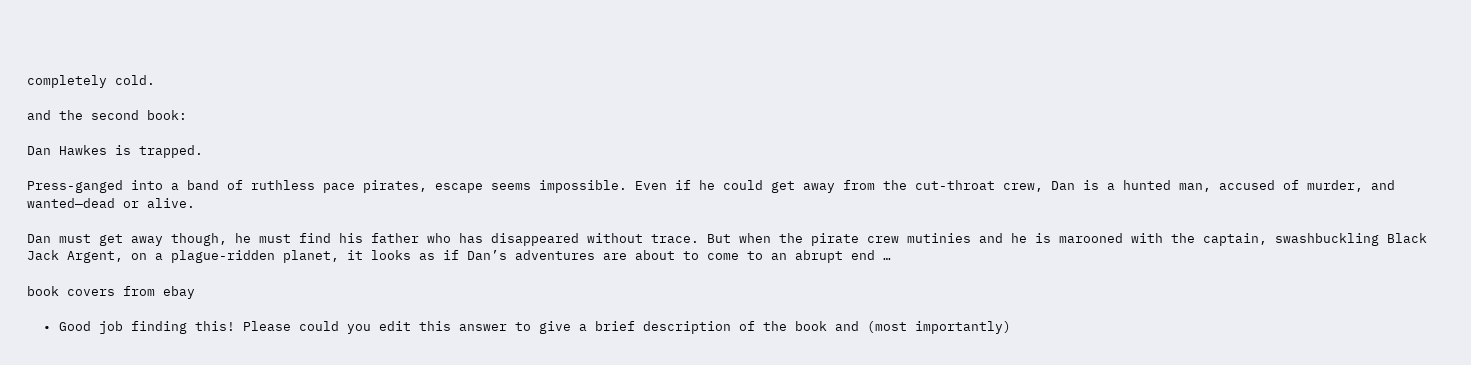completely cold.

and the second book:

Dan Hawkes is trapped.

Press-ganged into a band of ruthless pace pirates, escape seems impossible. Even if he could get away from the cut-throat crew, Dan is a hunted man, accused of murder, and wanted—dead or alive.

Dan must get away though, he must find his father who has disappeared without trace. But when the pirate crew mutinies and he is marooned with the captain, swashbuckling Black Jack Argent, on a plague-ridden planet, it looks as if Dan’s adventures are about to come to an abrupt end …

book covers from ebay

  • Good job finding this! Please could you edit this answer to give a brief description of the book and (most importantly)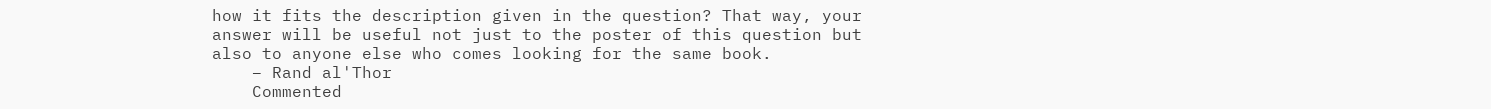how it fits the description given in the question? That way, your answer will be useful not just to the poster of this question but also to anyone else who comes looking for the same book.
    – Rand al'Thor
    Commented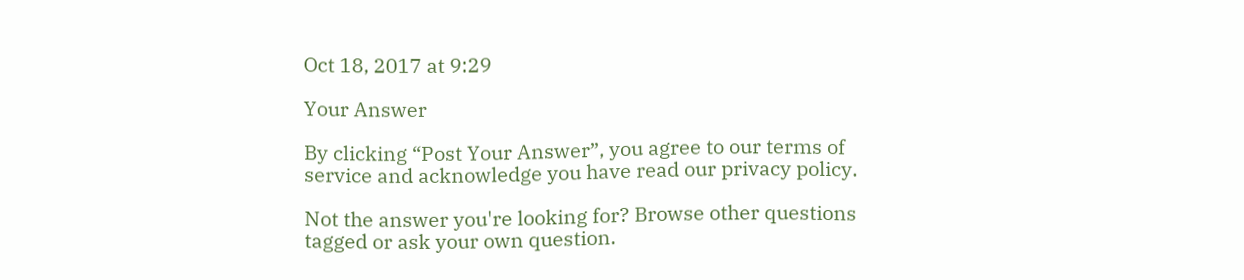Oct 18, 2017 at 9:29

Your Answer

By clicking “Post Your Answer”, you agree to our terms of service and acknowledge you have read our privacy policy.

Not the answer you're looking for? Browse other questions tagged or ask your own question.